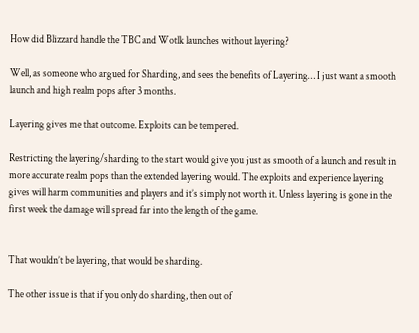How did Blizzard handle the TBC and Wotlk launches without layering?

Well, as someone who argued for Sharding, and sees the benefits of Layering… I just want a smooth launch and high realm pops after 3 months.

Layering gives me that outcome. Exploits can be tempered.

Restricting the layering/sharding to the start would give you just as smooth of a launch and result in more accurate realm pops than the extended layering would. The exploits and experience layering gives will harm communities and players and it’s simply not worth it. Unless layering is gone in the first week the damage will spread far into the length of the game.


That wouldn’t be layering, that would be sharding.

The other issue is that if you only do sharding, then out of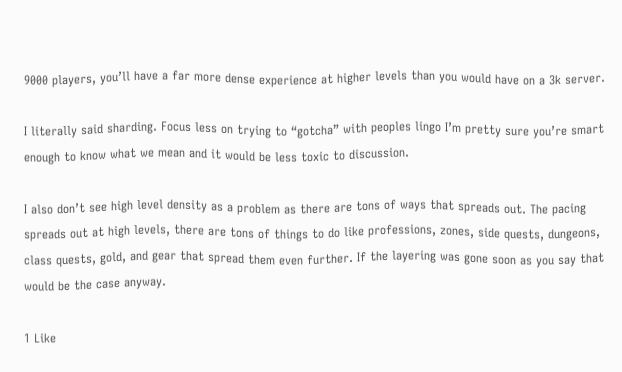9000 players, you’ll have a far more dense experience at higher levels than you would have on a 3k server.

I literally said sharding. Focus less on trying to “gotcha” with peoples lingo I’m pretty sure you’re smart enough to know what we mean and it would be less toxic to discussion.

I also don’t see high level density as a problem as there are tons of ways that spreads out. The pacing spreads out at high levels, there are tons of things to do like professions, zones, side quests, dungeons, class quests, gold, and gear that spread them even further. If the layering was gone soon as you say that would be the case anyway.

1 Like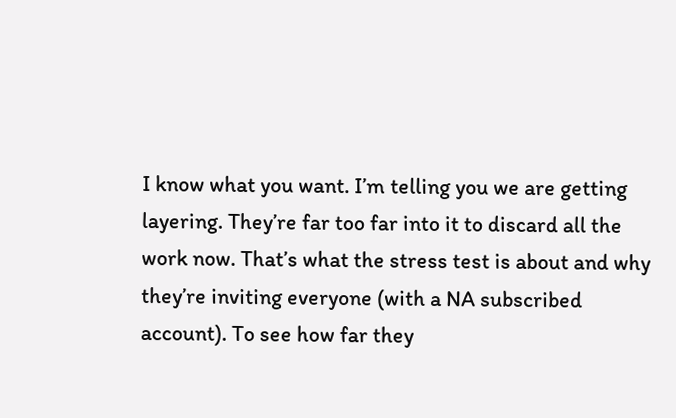I know what you want. I’m telling you we are getting layering. They’re far too far into it to discard all the work now. That’s what the stress test is about and why they’re inviting everyone (with a NA subscribed account). To see how far they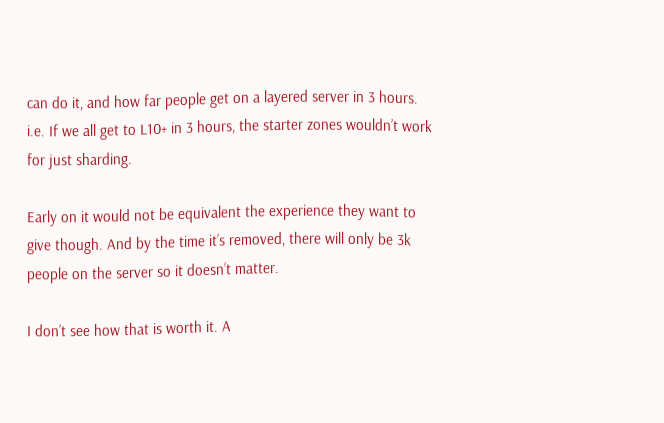can do it, and how far people get on a layered server in 3 hours. i.e. If we all get to L10+ in 3 hours, the starter zones wouldn’t work for just sharding.

Early on it would not be equivalent the experience they want to give though. And by the time it’s removed, there will only be 3k people on the server so it doesn’t matter.

I don’t see how that is worth it. A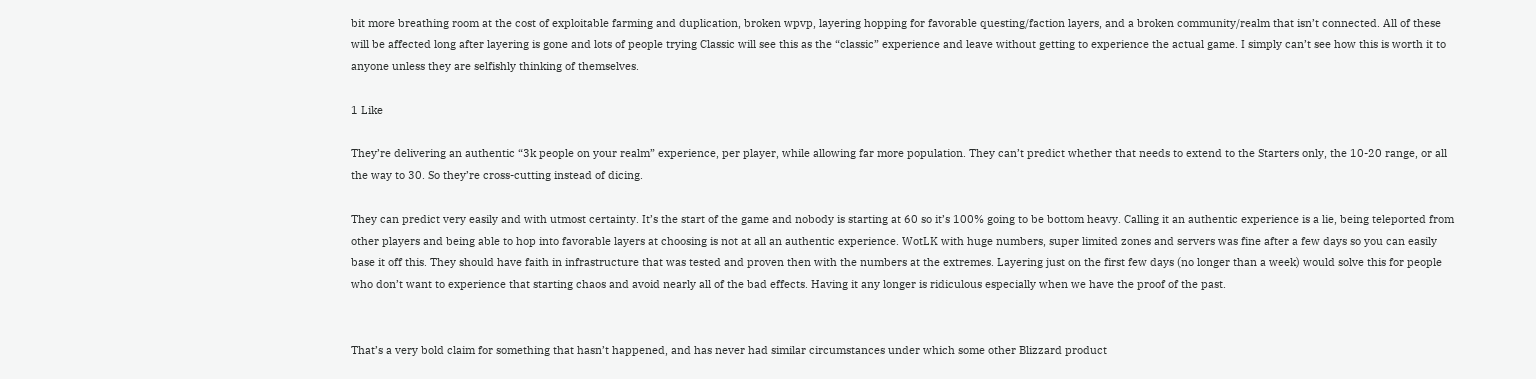bit more breathing room at the cost of exploitable farming and duplication, broken wpvp, layering hopping for favorable questing/faction layers, and a broken community/realm that isn’t connected. All of these will be affected long after layering is gone and lots of people trying Classic will see this as the “classic” experience and leave without getting to experience the actual game. I simply can’t see how this is worth it to anyone unless they are selfishly thinking of themselves.

1 Like

They’re delivering an authentic “3k people on your realm” experience, per player, while allowing far more population. They can’t predict whether that needs to extend to the Starters only, the 10-20 range, or all the way to 30. So they’re cross-cutting instead of dicing.

They can predict very easily and with utmost certainty. It’s the start of the game and nobody is starting at 60 so it’s 100% going to be bottom heavy. Calling it an authentic experience is a lie, being teleported from other players and being able to hop into favorable layers at choosing is not at all an authentic experience. WotLK with huge numbers, super limited zones and servers was fine after a few days so you can easily base it off this. They should have faith in infrastructure that was tested and proven then with the numbers at the extremes. Layering just on the first few days (no longer than a week) would solve this for people who don’t want to experience that starting chaos and avoid nearly all of the bad effects. Having it any longer is ridiculous especially when we have the proof of the past.


That’s a very bold claim for something that hasn’t happened, and has never had similar circumstances under which some other Blizzard product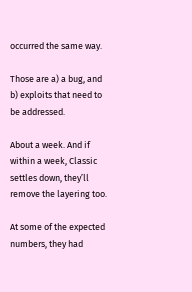occurred the same way.

Those are a) a bug, and b) exploits that need to be addressed.

About a week. And if within a week, Classic settles down, they’ll remove the layering too.

At some of the expected numbers, they had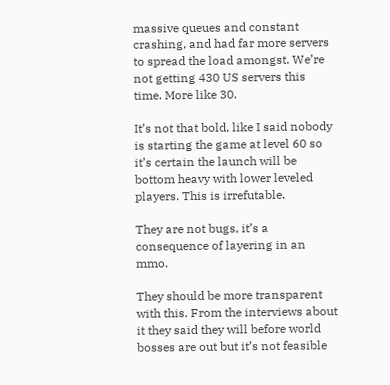massive queues and constant crashing, and had far more servers to spread the load amongst. We’re not getting 430 US servers this time. More like 30.

It’s not that bold, like I said nobody is starting the game at level 60 so it’s certain the launch will be bottom heavy with lower leveled players. This is irrefutable.

They are not bugs, it’s a consequence of layering in an mmo.

They should be more transparent with this. From the interviews about it they said they will before world bosses are out but it’s not feasible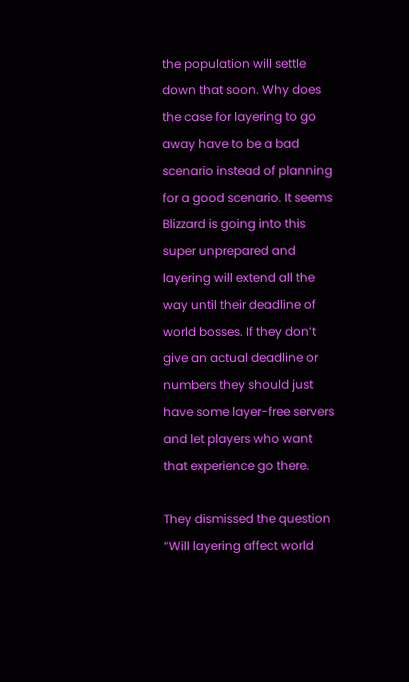the population will settle down that soon. Why does the case for layering to go away have to be a bad scenario instead of planning for a good scenario. It seems Blizzard is going into this super unprepared and layering will extend all the way until their deadline of world bosses. If they don’t give an actual deadline or numbers they should just have some layer-free servers and let players who want that experience go there.

They dismissed the question “Will layering affect world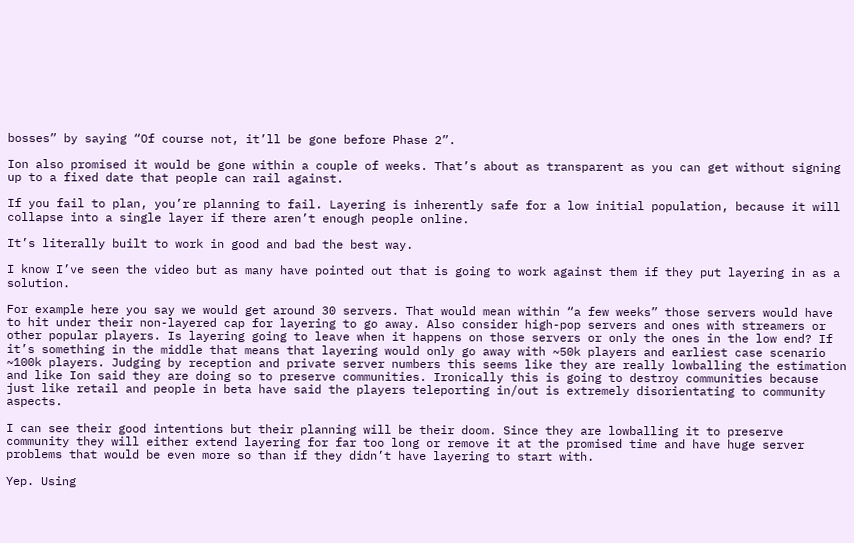bosses” by saying “Of course not, it’ll be gone before Phase 2”.

Ion also promised it would be gone within a couple of weeks. That’s about as transparent as you can get without signing up to a fixed date that people can rail against.

If you fail to plan, you’re planning to fail. Layering is inherently safe for a low initial population, because it will collapse into a single layer if there aren’t enough people online.

It’s literally built to work in good and bad the best way.

I know I’ve seen the video but as many have pointed out that is going to work against them if they put layering in as a solution.

For example here you say we would get around 30 servers. That would mean within “a few weeks” those servers would have to hit under their non-layered cap for layering to go away. Also consider high-pop servers and ones with streamers or other popular players. Is layering going to leave when it happens on those servers or only the ones in the low end? If it’s something in the middle that means that layering would only go away with ~50k players and earliest case scenario ~100k players. Judging by reception and private server numbers this seems like they are really lowballing the estimation and like Ion said they are doing so to preserve communities. Ironically this is going to destroy communities because just like retail and people in beta have said the players teleporting in/out is extremely disorientating to community aspects.

I can see their good intentions but their planning will be their doom. Since they are lowballing it to preserve community they will either extend layering for far too long or remove it at the promised time and have huge server problems that would be even more so than if they didn’t have layering to start with.

Yep. Using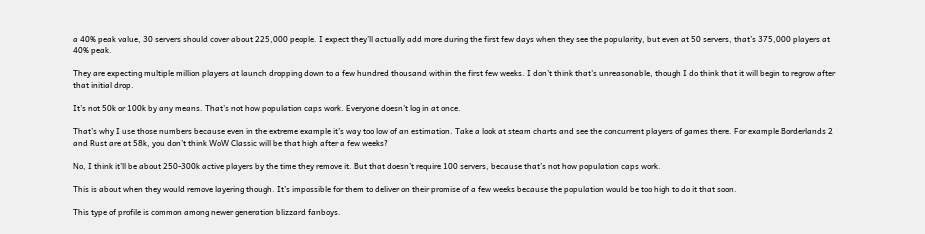a 40% peak value, 30 servers should cover about 225,000 people. I expect they’ll actually add more during the first few days when they see the popularity, but even at 50 servers, that’s 375,000 players at 40% peak.

They are expecting multiple million players at launch dropping down to a few hundred thousand within the first few weeks. I don’t think that’s unreasonable, though I do think that it will begin to regrow after that initial drop.

It’s not 50k or 100k by any means. That’s not how population caps work. Everyone doesn’t log in at once.

That’s why I use those numbers because even in the extreme example it’s way too low of an estimation. Take a look at steam charts and see the concurrent players of games there. For example Borderlands 2 and Rust are at 58k, you don’t think WoW Classic will be that high after a few weeks?

No, I think it’ll be about 250-300k active players by the time they remove it. But that doesn’t require 100 servers, because that’s not how population caps work.

This is about when they would remove layering though. It’s impossible for them to deliver on their promise of a few weeks because the population would be too high to do it that soon.

This type of profile is common among newer generation blizzard fanboys.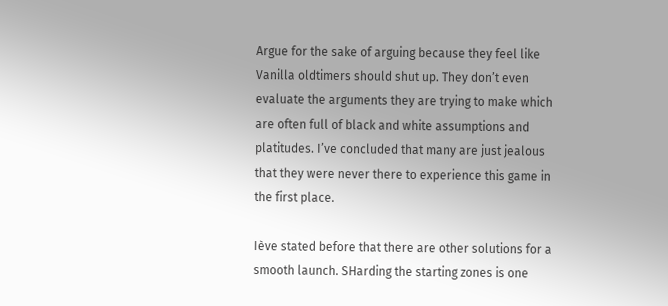Argue for the sake of arguing because they feel like Vanilla oldtimers should shut up. They don’t even evaluate the arguments they are trying to make which are often full of black and white assumptions and platitudes. I’ve concluded that many are just jealous that they were never there to experience this game in the first place.

Iève stated before that there are other solutions for a smooth launch. SHarding the starting zones is one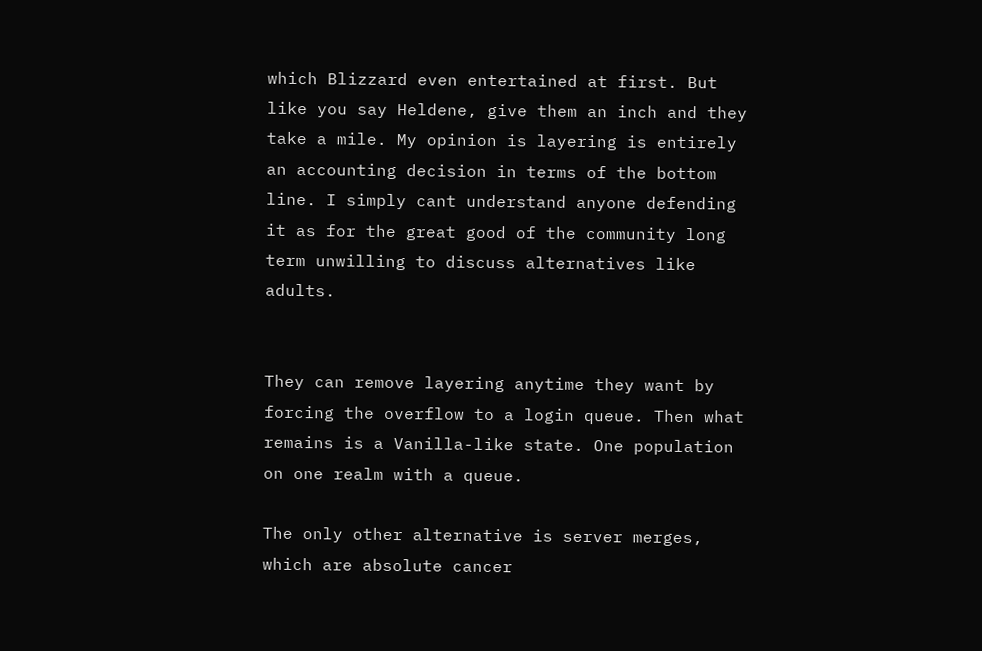which Blizzard even entertained at first. But like you say Heldene, give them an inch and they take a mile. My opinion is layering is entirely an accounting decision in terms of the bottom line. I simply cant understand anyone defending it as for the great good of the community long term unwilling to discuss alternatives like adults.


They can remove layering anytime they want by forcing the overflow to a login queue. Then what remains is a Vanilla-like state. One population on one realm with a queue.

The only other alternative is server merges, which are absolute cancer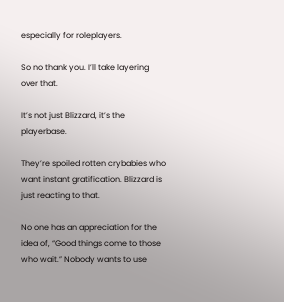especially for roleplayers.

So no thank you. I’ll take layering over that.

It’s not just Blizzard, it’s the playerbase.

They’re spoiled rotten crybabies who want instant gratification. Blizzard is just reacting to that.

No one has an appreciation for the idea of, “Good things come to those who wait.” Nobody wants to use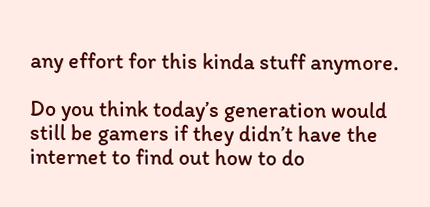any effort for this kinda stuff anymore.

Do you think today’s generation would still be gamers if they didn’t have the internet to find out how to do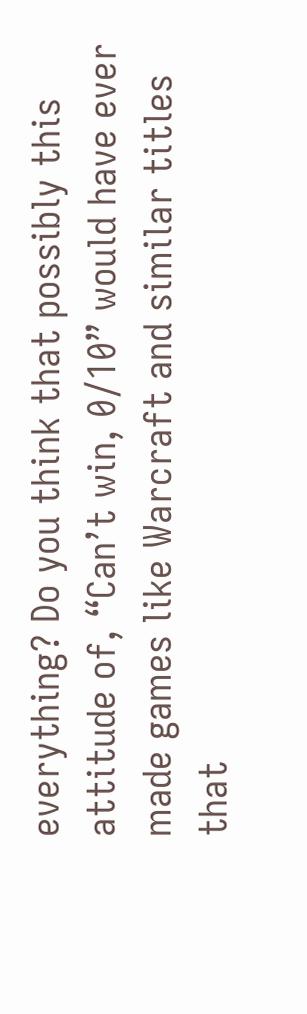everything? Do you think that possibly this attitude of, “Can’t win, 0/10” would have ever made games like Warcraft and similar titles that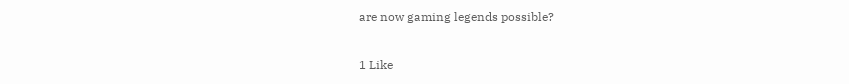are now gaming legends possible?

1 Like